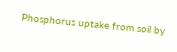Phosphorus uptake from soil by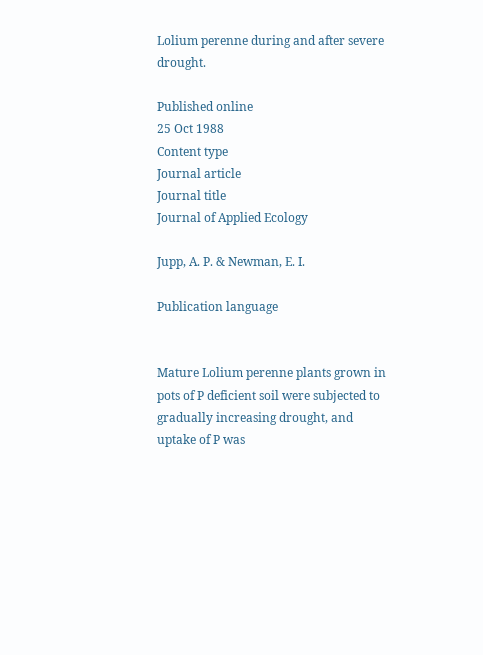Lolium perenne during and after severe drought.

Published online
25 Oct 1988
Content type
Journal article
Journal title
Journal of Applied Ecology

Jupp, A. P. & Newman, E. I.

Publication language


Mature Lolium perenne plants grown in pots of P deficient soil were subjected to gradually increasing drought, and uptake of P was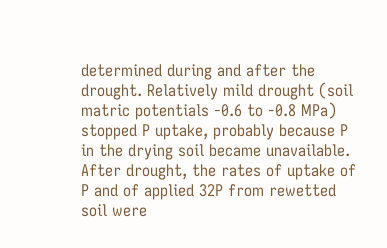determined during and after the drought. Relatively mild drought (soil matric potentials -0.6 to -0.8 MPa) stopped P uptake, probably because P in the drying soil became unavailable. After drought, the rates of uptake of P and of applied 32P from rewetted soil were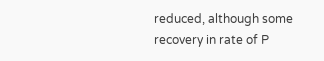reduced, although some recovery in rate of P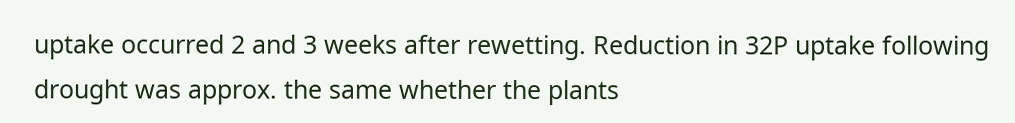uptake occurred 2 and 3 weeks after rewetting. Reduction in 32P uptake following drought was approx. the same whether the plants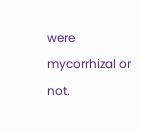were mycorrhizal or not.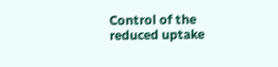Control of the reduced uptake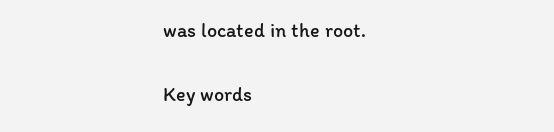was located in the root.

Key words